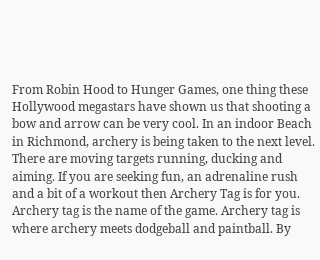From Robin Hood to Hunger Games, one thing these Hollywood megastars have shown us that shooting a bow and arrow can be very cool. In an indoor Beach in Richmond, archery is being taken to the next level. There are moving targets running, ducking and aiming. If you are seeking fun, an adrenaline rush and a bit of a workout then Archery Tag is for you. Archery tag is the name of the game. Archery tag is where archery meets dodgeball and paintball. By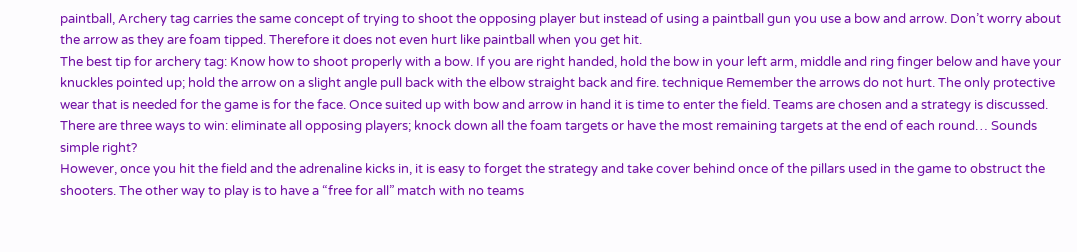paintball, Archery tag carries the same concept of trying to shoot the opposing player but instead of using a paintball gun you use a bow and arrow. Don’t worry about the arrow as they are foam tipped. Therefore it does not even hurt like paintball when you get hit.
The best tip for archery tag: Know how to shoot properly with a bow. If you are right handed, hold the bow in your left arm, middle and ring finger below and have your knuckles pointed up; hold the arrow on a slight angle pull back with the elbow straight back and fire. technique Remember the arrows do not hurt. The only protective wear that is needed for the game is for the face. Once suited up with bow and arrow in hand it is time to enter the field. Teams are chosen and a strategy is discussed. There are three ways to win: eliminate all opposing players; knock down all the foam targets or have the most remaining targets at the end of each round… Sounds simple right?
However, once you hit the field and the adrenaline kicks in, it is easy to forget the strategy and take cover behind once of the pillars used in the game to obstruct the shooters. The other way to play is to have a “free for all” match with no teams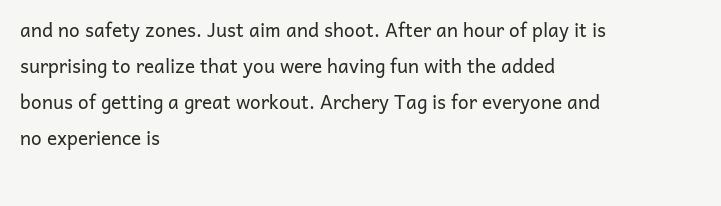and no safety zones. Just aim and shoot. After an hour of play it is surprising to realize that you were having fun with the added bonus of getting a great workout. Archery Tag is for everyone and no experience is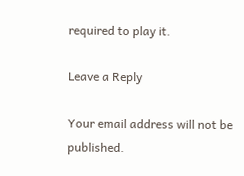required to play it.

Leave a Reply

Your email address will not be published.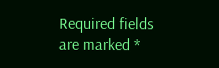Required fields are marked *